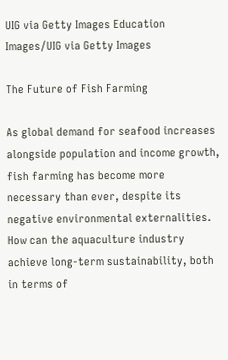UIG via Getty Images Education Images/UIG via Getty Images

The Future of Fish Farming

As global demand for seafood increases alongside population and income growth, fish farming has become more necessary than ever, despite its negative environmental externalities. How can the aquaculture industry achieve long-term sustainability, both in terms of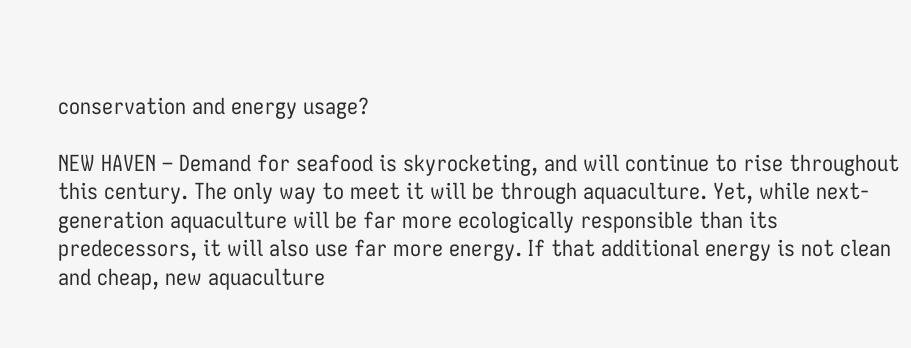conservation and energy usage?

NEW HAVEN – Demand for seafood is skyrocketing, and will continue to rise throughout this century. The only way to meet it will be through aquaculture. Yet, while next-generation aquaculture will be far more ecologically responsible than its predecessors, it will also use far more energy. If that additional energy is not clean and cheap, new aquaculture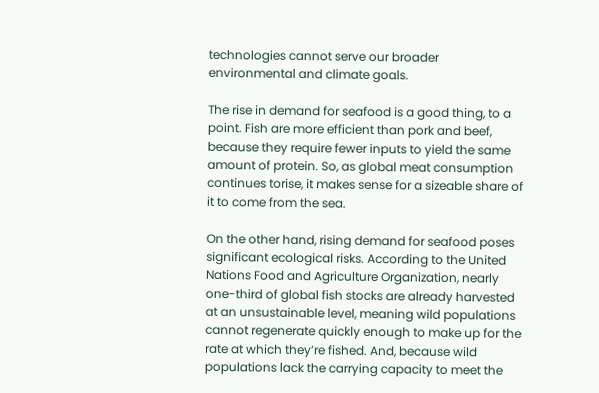technologies cannot serve our broader environmental and climate goals.

The rise in demand for seafood is a good thing, to a point. Fish are more efficient than pork and beef, because they require fewer inputs to yield the same amount of protein. So, as global meat consumption continues torise, it makes sense for a sizeable share of it to come from the sea.

On the other hand, rising demand for seafood poses significant ecological risks. According to the United Nations Food and Agriculture Organization, nearly one-third of global fish stocks are already harvested at an unsustainable level, meaning wild populations cannot regenerate quickly enough to make up for the rate at which they’re fished. And, because wild populations lack the carrying capacity to meet the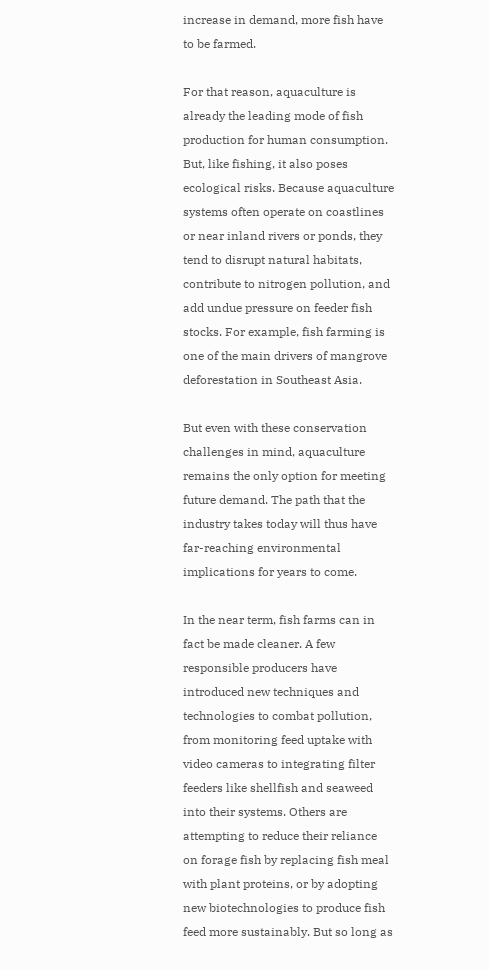increase in demand, more fish have to be farmed.

For that reason, aquaculture is already the leading mode of fish production for human consumption. But, like fishing, it also poses ecological risks. Because aquaculture systems often operate on coastlines or near inland rivers or ponds, they tend to disrupt natural habitats, contribute to nitrogen pollution, and add undue pressure on feeder fish stocks. For example, fish farming is one of the main drivers of mangrove deforestation in Southeast Asia.

But even with these conservation challenges in mind, aquaculture remains the only option for meeting future demand. The path that the industry takes today will thus have far-reaching environmental implications for years to come.

In the near term, fish farms can in fact be made cleaner. A few responsible producers have introduced new techniques and technologies to combat pollution, from monitoring feed uptake with video cameras to integrating filter feeders like shellfish and seaweed into their systems. Others are attempting to reduce their reliance on forage fish by replacing fish meal with plant proteins, or by adopting new biotechnologies to produce fish feed more sustainably. But so long as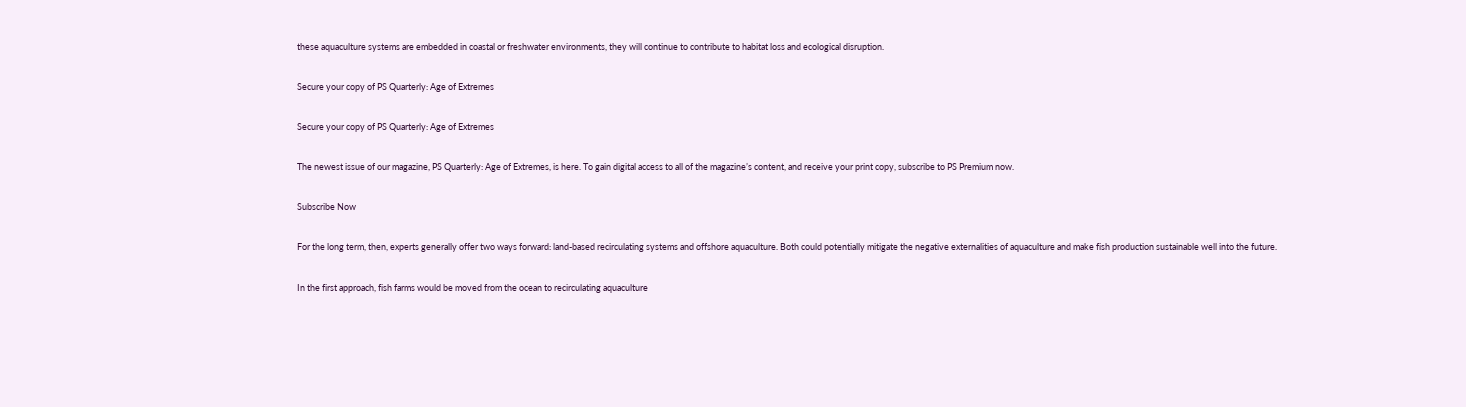these aquaculture systems are embedded in coastal or freshwater environments, they will continue to contribute to habitat loss and ecological disruption.

Secure your copy of PS Quarterly: Age of Extremes

Secure your copy of PS Quarterly: Age of Extremes

The newest issue of our magazine, PS Quarterly: Age of Extremes, is here. To gain digital access to all of the magazine’s content, and receive your print copy, subscribe to PS Premium now.

Subscribe Now

For the long term, then, experts generally offer two ways forward: land-based recirculating systems and offshore aquaculture. Both could potentially mitigate the negative externalities of aquaculture and make fish production sustainable well into the future.

In the first approach, fish farms would be moved from the ocean to recirculating aquaculture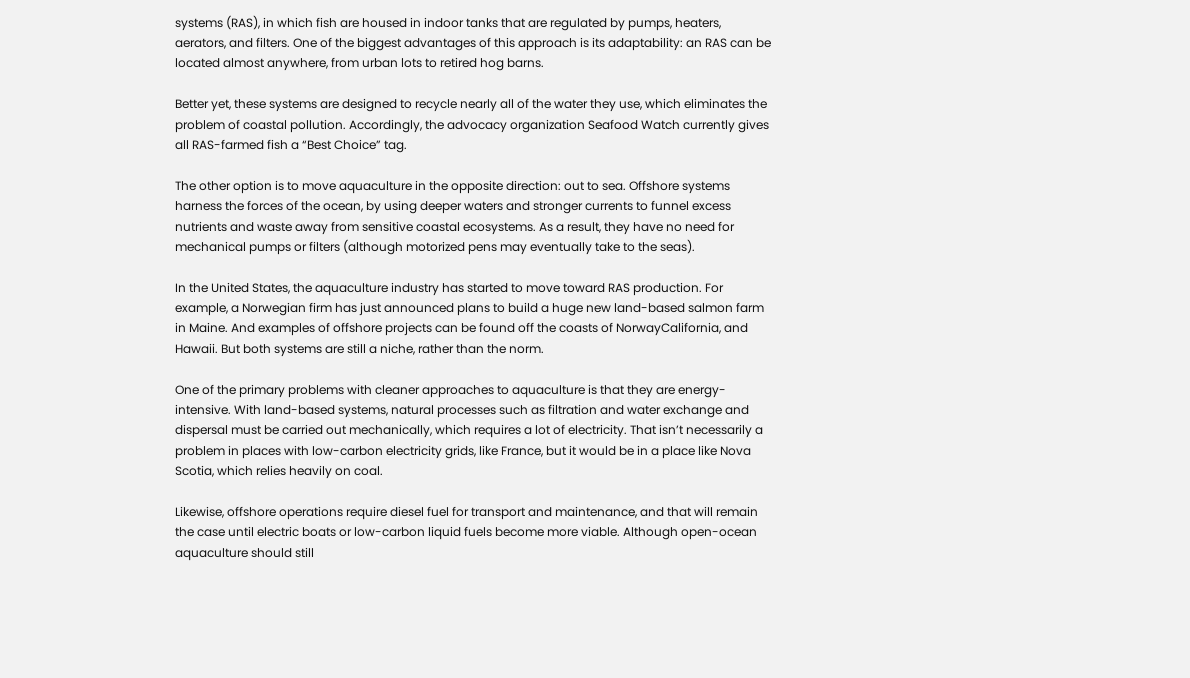systems (RAS), in which fish are housed in indoor tanks that are regulated by pumps, heaters, aerators, and filters. One of the biggest advantages of this approach is its adaptability: an RAS can be located almost anywhere, from urban lots to retired hog barns.

Better yet, these systems are designed to recycle nearly all of the water they use, which eliminates the problem of coastal pollution. Accordingly, the advocacy organization Seafood Watch currently gives all RAS-farmed fish a “Best Choice” tag.

The other option is to move aquaculture in the opposite direction: out to sea. Offshore systems harness the forces of the ocean, by using deeper waters and stronger currents to funnel excess nutrients and waste away from sensitive coastal ecosystems. As a result, they have no need for mechanical pumps or filters (although motorized pens may eventually take to the seas).

In the United States, the aquaculture industry has started to move toward RAS production. For example, a Norwegian firm has just announced plans to build a huge new land-based salmon farm in Maine. And examples of offshore projects can be found off the coasts of NorwayCalifornia, and Hawaii. But both systems are still a niche, rather than the norm.

One of the primary problems with cleaner approaches to aquaculture is that they are energy-intensive. With land-based systems, natural processes such as filtration and water exchange and dispersal must be carried out mechanically, which requires a lot of electricity. That isn’t necessarily a problem in places with low-carbon electricity grids, like France, but it would be in a place like Nova Scotia, which relies heavily on coal.

Likewise, offshore operations require diesel fuel for transport and maintenance, and that will remain the case until electric boats or low-carbon liquid fuels become more viable. Although open-ocean aquaculture should still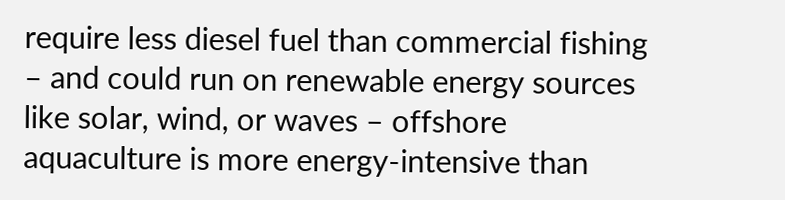require less diesel fuel than commercial fishing – and could run on renewable energy sources like solar, wind, or waves – offshore aquaculture is more energy-intensive than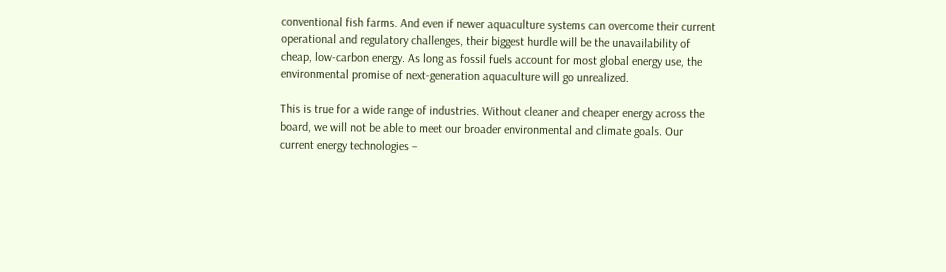conventional fish farms. And even if newer aquaculture systems can overcome their current operational and regulatory challenges, their biggest hurdle will be the unavailability of cheap, low-carbon energy. As long as fossil fuels account for most global energy use, the environmental promise of next-generation aquaculture will go unrealized.

This is true for a wide range of industries. Without cleaner and cheaper energy across the board, we will not be able to meet our broader environmental and climate goals. Our current energy technologies –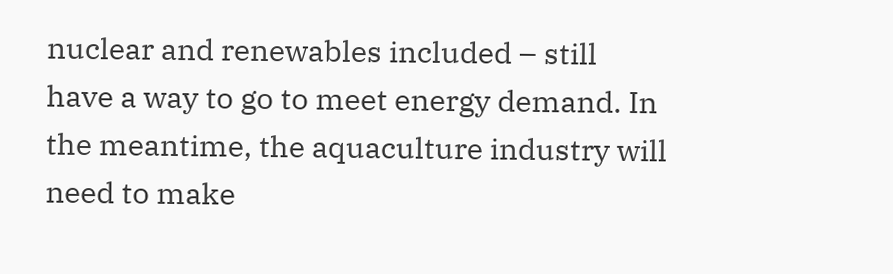nuclear and renewables included – still have a way to go to meet energy demand. In the meantime, the aquaculture industry will need to make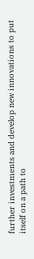further investments and develop new innovations to put itself on a path to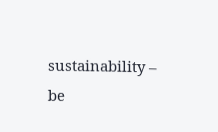sustainability – be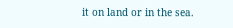it on land or in the sea.